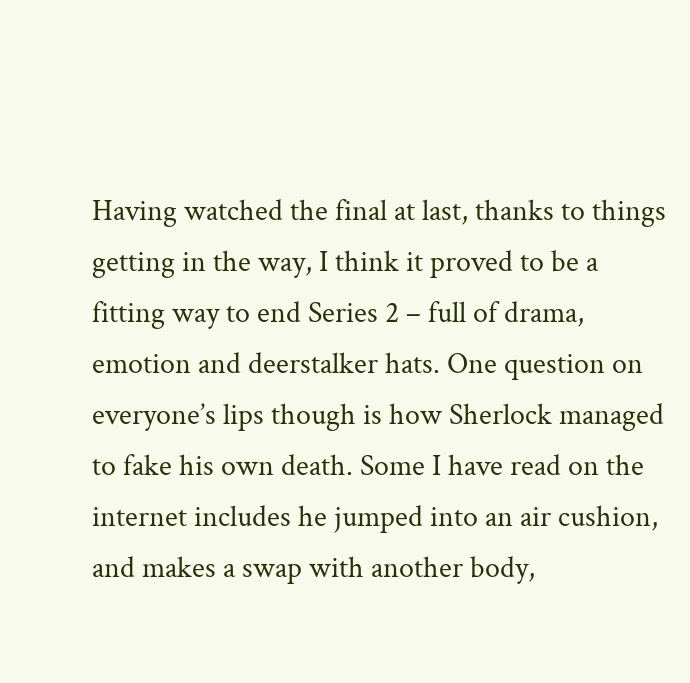Having watched the final at last, thanks to things getting in the way, I think it proved to be a fitting way to end Series 2 – full of drama, emotion and deerstalker hats. One question on everyone’s lips though is how Sherlock managed to fake his own death. Some I have read on the internet includes he jumped into an air cushion, and makes a swap with another body,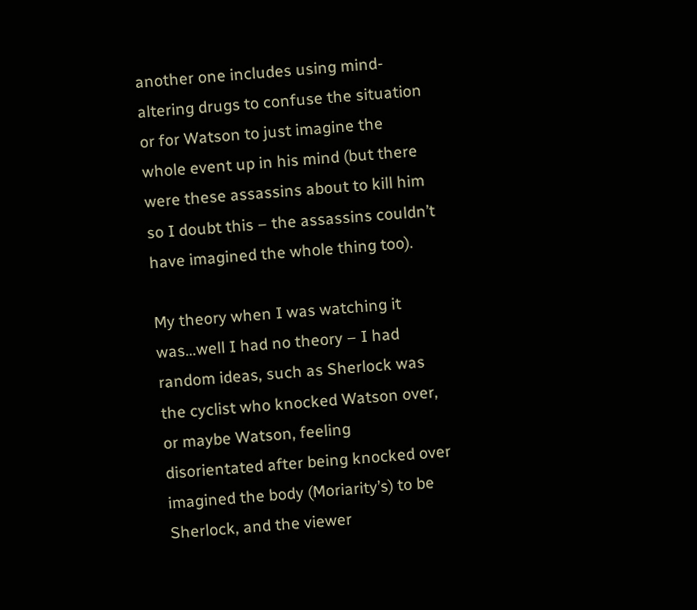another one includes using mind-altering drugs to confuse the situation or for Watson to just imagine the whole event up in his mind (but there were these assassins about to kill him so I doubt this – the assassins couldn’t have imagined the whole thing too).

My theory when I was watching it was…well I had no theory – I had random ideas, such as Sherlock was the cyclist who knocked Watson over, or maybe Watson, feeling disorientated after being knocked over imagined the body (Moriarity’s) to be Sherlock, and the viewer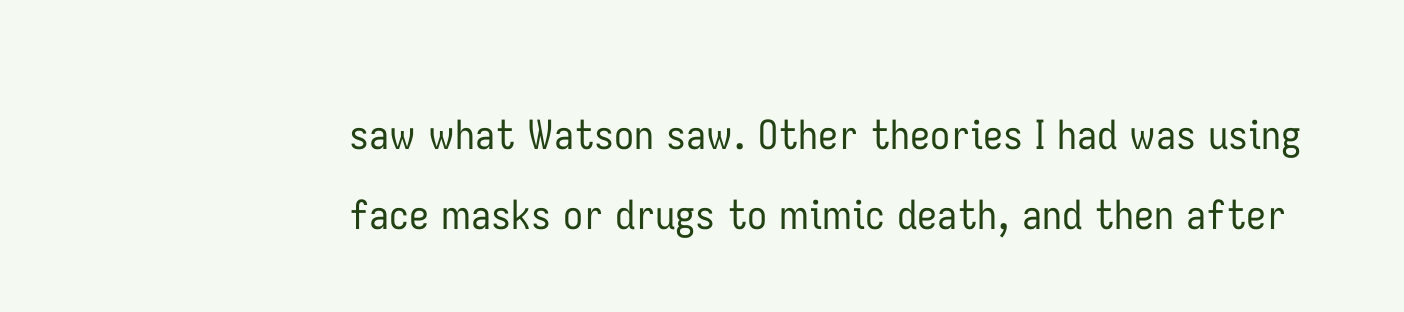saw what Watson saw. Other theories I had was using face masks or drugs to mimic death, and then after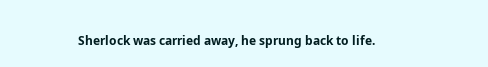Sherlock was carried away, he sprung back to life.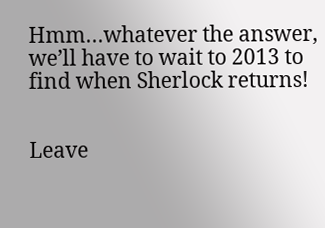Hmm…whatever the answer, we’ll have to wait to 2013 to find when Sherlock returns!


Leave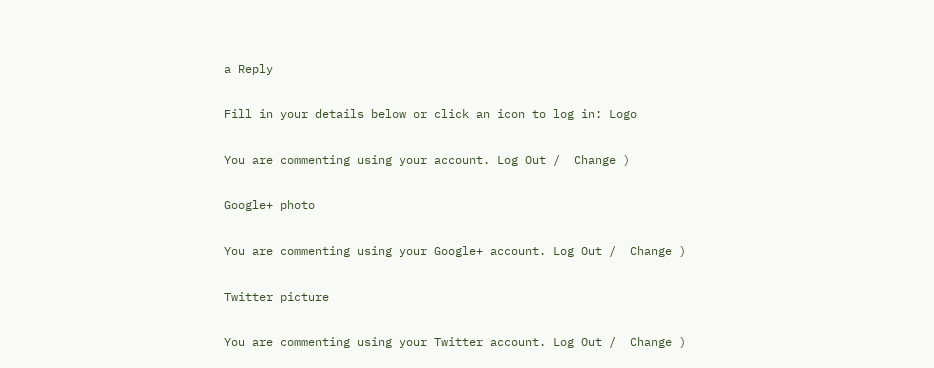a Reply

Fill in your details below or click an icon to log in: Logo

You are commenting using your account. Log Out /  Change )

Google+ photo

You are commenting using your Google+ account. Log Out /  Change )

Twitter picture

You are commenting using your Twitter account. Log Out /  Change )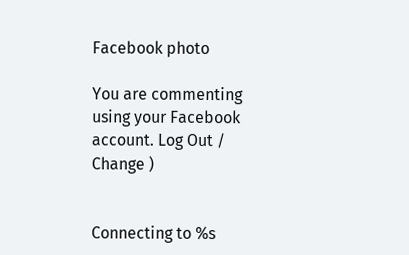Facebook photo

You are commenting using your Facebook account. Log Out /  Change )


Connecting to %s